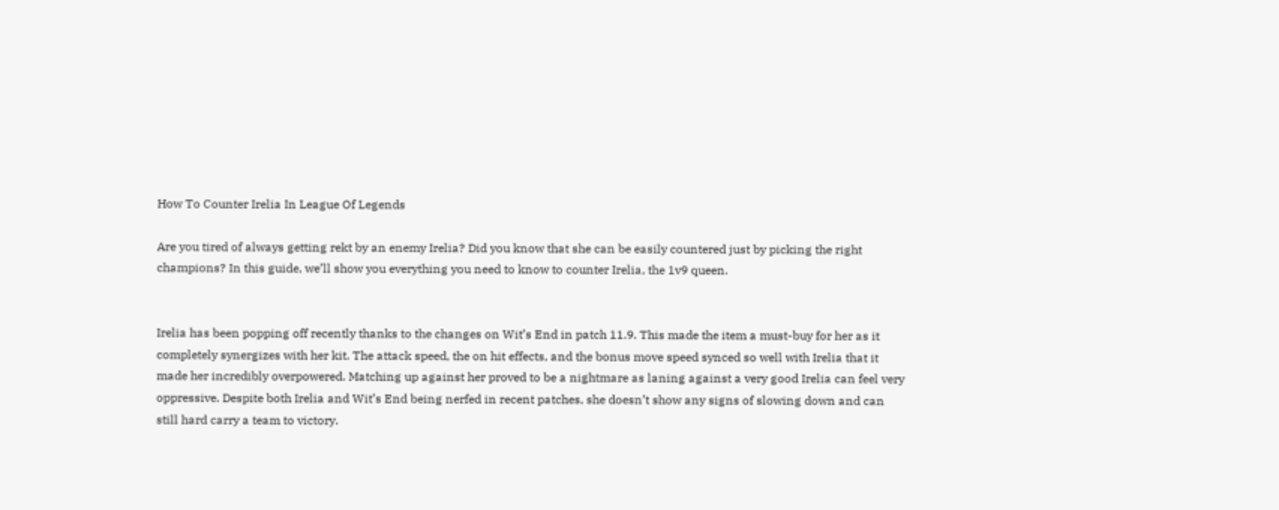How To Counter Irelia In League Of Legends

Are you tired of always getting rekt by an enemy Irelia? Did you know that she can be easily countered just by picking the right champions? In this guide, we’ll show you everything you need to know to counter Irelia, the 1v9 queen.


Irelia has been popping off recently thanks to the changes on Wit’s End in patch 11.9. This made the item a must-buy for her as it completely synergizes with her kit. The attack speed, the on hit effects, and the bonus move speed synced so well with Irelia that it made her incredibly overpowered. Matching up against her proved to be a nightmare as laning against a very good Irelia can feel very oppressive. Despite both Irelia and Wit’s End being nerfed in recent patches, she doesn’t show any signs of slowing down and can still hard carry a team to victory.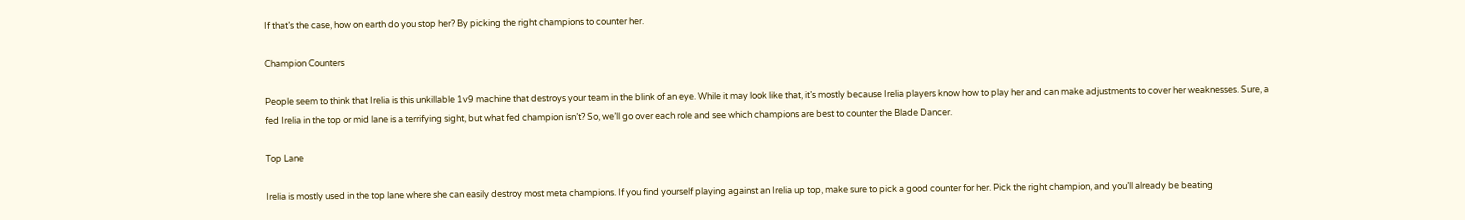If that’s the case, how on earth do you stop her? By picking the right champions to counter her.

Champion Counters

People seem to think that Irelia is this unkillable 1v9 machine that destroys your team in the blink of an eye. While it may look like that, it’s mostly because Irelia players know how to play her and can make adjustments to cover her weaknesses. Sure, a fed Irelia in the top or mid lane is a terrifying sight, but what fed champion isn’t? So, we’ll go over each role and see which champions are best to counter the Blade Dancer.

Top Lane

Irelia is mostly used in the top lane where she can easily destroy most meta champions. If you find yourself playing against an Irelia up top, make sure to pick a good counter for her. Pick the right champion, and you’ll already be beating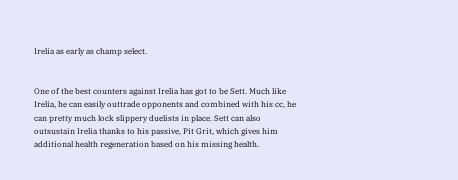Irelia as early as champ select.


One of the best counters against Irelia has got to be Sett. Much like Irelia, he can easily outtrade opponents and combined with his cc, he can pretty much lock slippery duelists in place. Sett can also outsustain Irelia thanks to his passive, Pit Grit, which gives him additional health regeneration based on his missing health.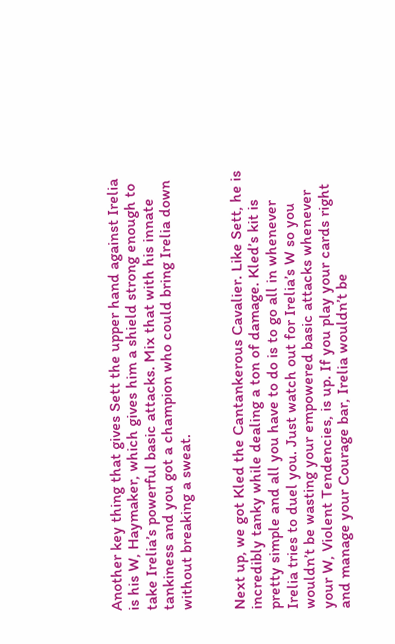Another key thing that gives Sett the upper hand against Irelia is his W, Haymaker, which gives him a shield strong enough to take Irelia’s powerful basic attacks. Mix that with his innate tankiness and you got a champion who could bring Irelia down without breaking a sweat.


Next up, we got Kled the Cantankerous Cavalier. Like Sett, he is incredibly tanky while dealing a ton of damage. Kled’s kit is pretty simple and all you have to do is to go all in whenever Irelia tries to duel you. Just watch out for Irelia’s W so you wouldn’t be wasting your empowered basic attacks whenever your W, Violent Tendencies, is up. If you play your cards right and manage your Courage bar, Irelia wouldn’t be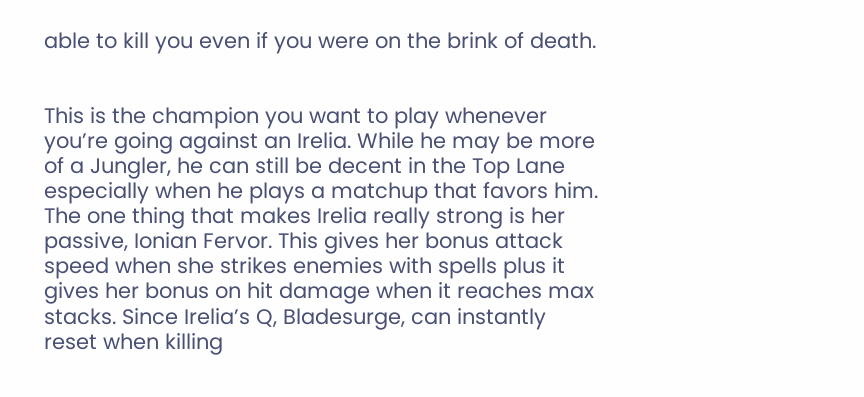able to kill you even if you were on the brink of death.


This is the champion you want to play whenever you’re going against an Irelia. While he may be more of a Jungler, he can still be decent in the Top Lane especially when he plays a matchup that favors him. The one thing that makes Irelia really strong is her passive, Ionian Fervor. This gives her bonus attack speed when she strikes enemies with spells plus it gives her bonus on hit damage when it reaches max stacks. Since Irelia’s Q, Bladesurge, can instantly reset when killing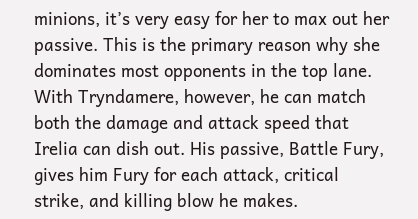minions, it’s very easy for her to max out her passive. This is the primary reason why she dominates most opponents in the top lane. With Tryndamere, however, he can match both the damage and attack speed that Irelia can dish out. His passive, Battle Fury, gives him Fury for each attack, critical strike, and killing blow he makes.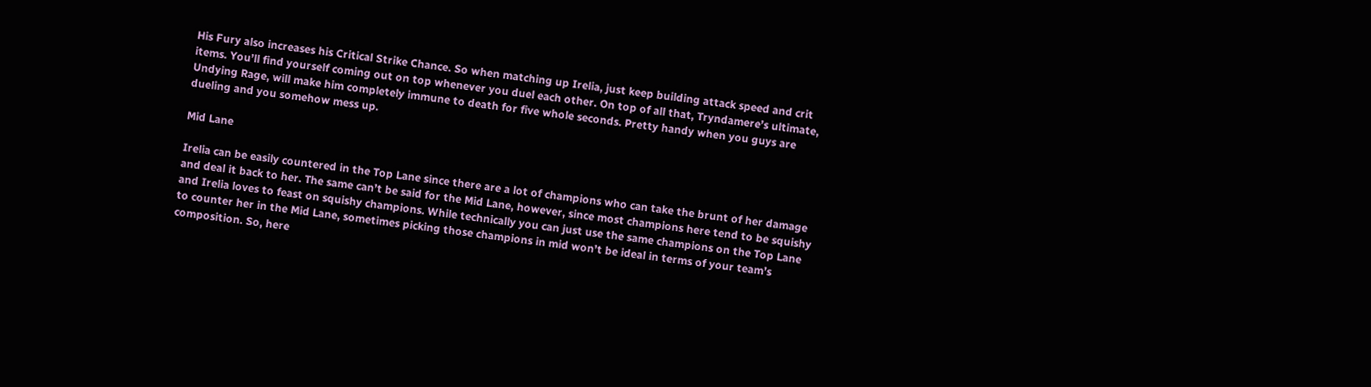His Fury also increases his Critical Strike Chance. So when matching up Irelia, just keep building attack speed and crit items. You’ll find yourself coming out on top whenever you duel each other. On top of all that, Tryndamere’s ultimate, Undying Rage, will make him completely immune to death for five whole seconds. Pretty handy when you guys are dueling and you somehow mess up.

Mid Lane

Irelia can be easily countered in the Top Lane since there are a lot of champions who can take the brunt of her damage and deal it back to her. The same can’t be said for the Mid Lane, however, since most champions here tend to be squishy and Irelia loves to feast on squishy champions. While technically you can just use the same champions on the Top Lane to counter her in the Mid Lane, sometimes picking those champions in mid won’t be ideal in terms of your team’s composition. So, here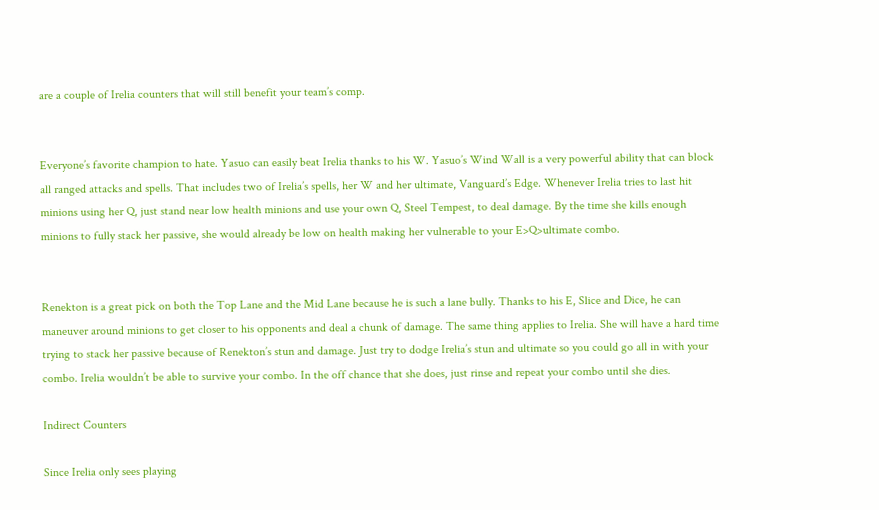are a couple of Irelia counters that will still benefit your team’s comp.


Everyone’s favorite champion to hate. Yasuo can easily beat Irelia thanks to his W. Yasuo’s Wind Wall is a very powerful ability that can block all ranged attacks and spells. That includes two of Irelia’s spells, her W and her ultimate, Vanguard’s Edge. Whenever Irelia tries to last hit minions using her Q, just stand near low health minions and use your own Q, Steel Tempest, to deal damage. By the time she kills enough minions to fully stack her passive, she would already be low on health making her vulnerable to your E>Q>ultimate combo.


Renekton is a great pick on both the Top Lane and the Mid Lane because he is such a lane bully. Thanks to his E, Slice and Dice, he can maneuver around minions to get closer to his opponents and deal a chunk of damage. The same thing applies to Irelia. She will have a hard time trying to stack her passive because of Renekton’s stun and damage. Just try to dodge Irelia’s stun and ultimate so you could go all in with your combo. Irelia wouldn’t be able to survive your combo. In the off chance that she does, just rinse and repeat your combo until she dies.

Indirect Counters

Since Irelia only sees playing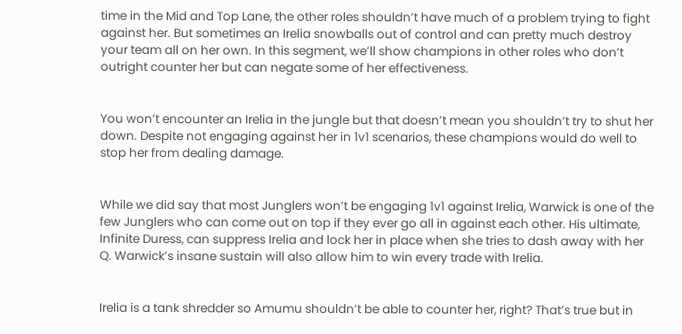time in the Mid and Top Lane, the other roles shouldn’t have much of a problem trying to fight against her. But sometimes an Irelia snowballs out of control and can pretty much destroy your team all on her own. In this segment, we’ll show champions in other roles who don’t outright counter her but can negate some of her effectiveness.


You won’t encounter an Irelia in the jungle but that doesn’t mean you shouldn’t try to shut her down. Despite not engaging against her in 1v1 scenarios, these champions would do well to stop her from dealing damage.


While we did say that most Junglers won’t be engaging 1v1 against Irelia, Warwick is one of the few Junglers who can come out on top if they ever go all in against each other. His ultimate, Infinite Duress, can suppress Irelia and lock her in place when she tries to dash away with her Q. Warwick’s insane sustain will also allow him to win every trade with Irelia.


Irelia is a tank shredder so Amumu shouldn’t be able to counter her, right? That’s true but in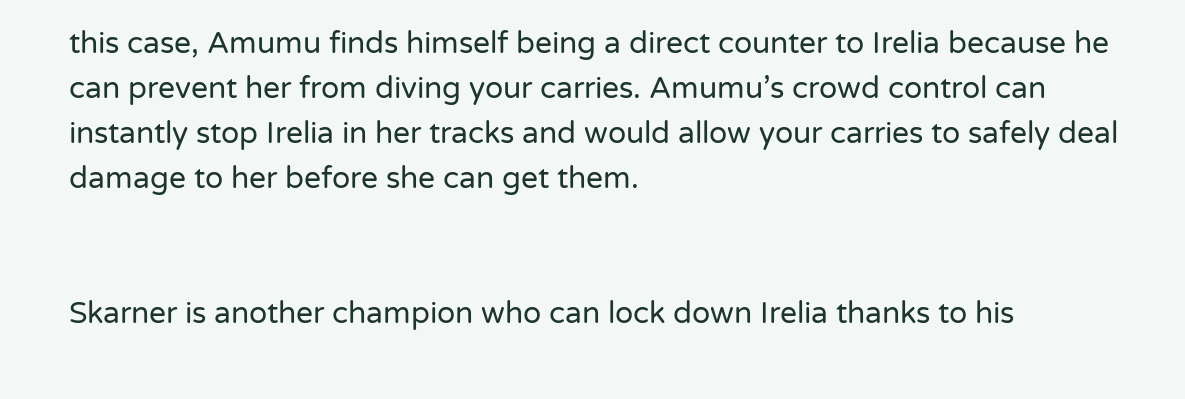this case, Amumu finds himself being a direct counter to Irelia because he can prevent her from diving your carries. Amumu’s crowd control can instantly stop Irelia in her tracks and would allow your carries to safely deal damage to her before she can get them.


Skarner is another champion who can lock down Irelia thanks to his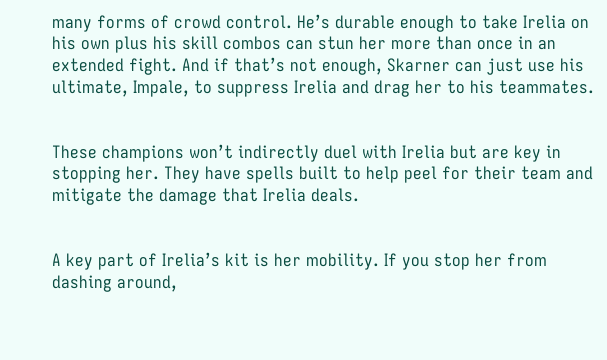many forms of crowd control. He’s durable enough to take Irelia on his own plus his skill combos can stun her more than once in an extended fight. And if that’s not enough, Skarner can just use his ultimate, Impale, to suppress Irelia and drag her to his teammates.


These champions won’t indirectly duel with Irelia but are key in stopping her. They have spells built to help peel for their team and mitigate the damage that Irelia deals.


A key part of Irelia’s kit is her mobility. If you stop her from dashing around,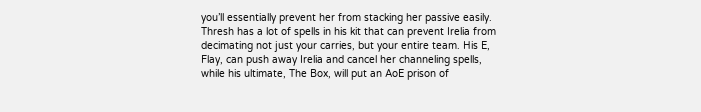you’ll essentially prevent her from stacking her passive easily. Thresh has a lot of spells in his kit that can prevent Irelia from decimating not just your carries, but your entire team. His E, Flay, can push away Irelia and cancel her channeling spells, while his ultimate, The Box, will put an AoE prison of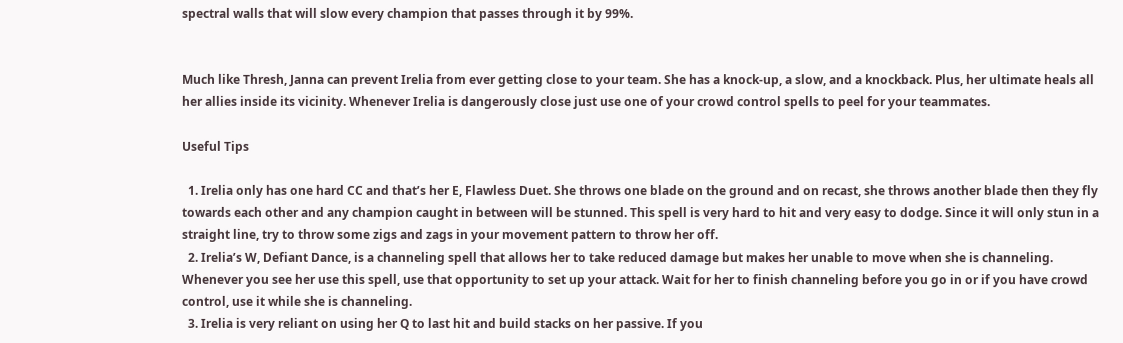spectral walls that will slow every champion that passes through it by 99%.


Much like Thresh, Janna can prevent Irelia from ever getting close to your team. She has a knock-up, a slow, and a knockback. Plus, her ultimate heals all her allies inside its vicinity. Whenever Irelia is dangerously close just use one of your crowd control spells to peel for your teammates.

Useful Tips

  1. Irelia only has one hard CC and that’s her E, Flawless Duet. She throws one blade on the ground and on recast, she throws another blade then they fly towards each other and any champion caught in between will be stunned. This spell is very hard to hit and very easy to dodge. Since it will only stun in a straight line, try to throw some zigs and zags in your movement pattern to throw her off.
  2. Irelia’s W, Defiant Dance, is a channeling spell that allows her to take reduced damage but makes her unable to move when she is channeling. Whenever you see her use this spell, use that opportunity to set up your attack. Wait for her to finish channeling before you go in or if you have crowd control, use it while she is channeling.
  3. Irelia is very reliant on using her Q to last hit and build stacks on her passive. If you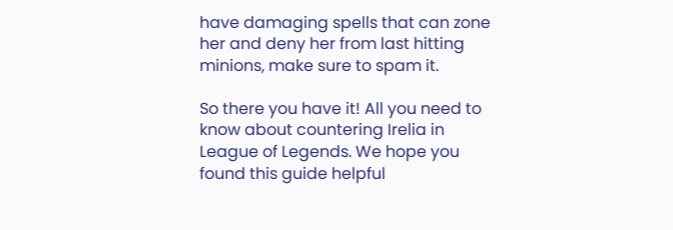have damaging spells that can zone her and deny her from last hitting minions, make sure to spam it.

So there you have it! All you need to know about countering Irelia in League of Legends. We hope you found this guide helpful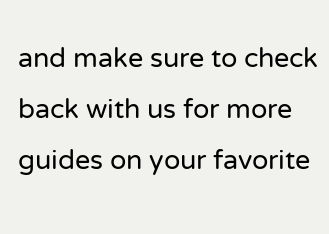and make sure to check back with us for more guides on your favorite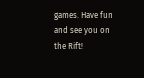games. Have fun and see you on the Rift!